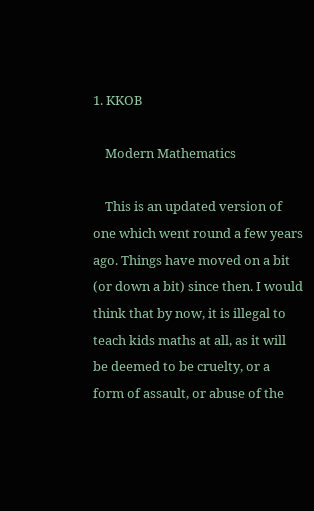1. KKOB

    Modern Mathematics

    This is an updated version of one which went round a few years ago. Things have moved on a bit (or down a bit) since then. I would think that by now, it is illegal to teach kids maths at all, as it will be deemed to be cruelty, or a form of assault, or abuse of the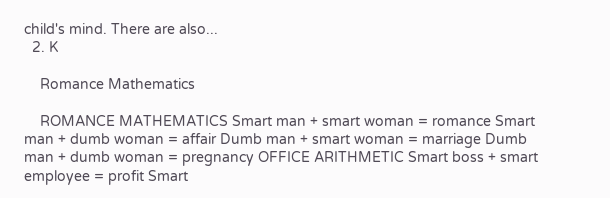child's mind. There are also...
  2. K

    Romance Mathematics

    ROMANCE MATHEMATICS Smart man + smart woman = romance Smart man + dumb woman = affair Dumb man + smart woman = marriage Dumb man + dumb woman = pregnancy OFFICE ARITHMETIC Smart boss + smart employee = profit Smart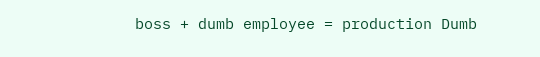boss + dumb employee = production Dumb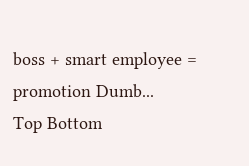boss + smart employee = promotion Dumb...
Top Bottom